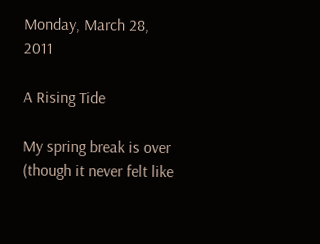Monday, March 28, 2011

A Rising Tide

My spring break is over (though it never felt like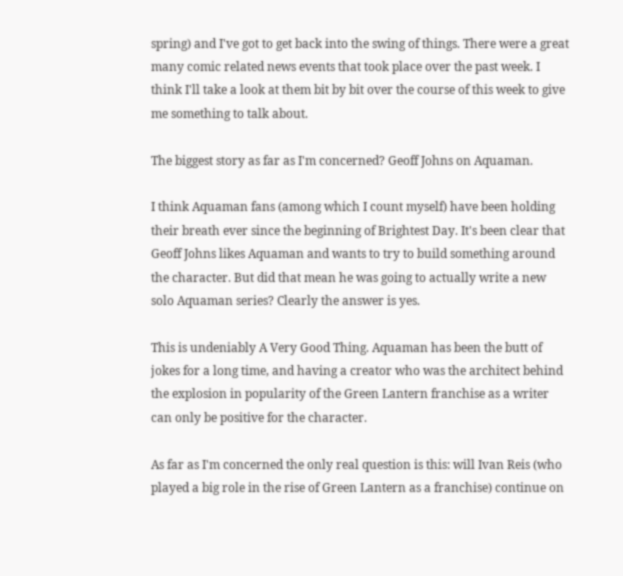spring) and I've got to get back into the swing of things. There were a great many comic related news events that took place over the past week. I think I'll take a look at them bit by bit over the course of this week to give me something to talk about.

The biggest story as far as I'm concerned? Geoff Johns on Aquaman.

I think Aquaman fans (among which I count myself) have been holding their breath ever since the beginning of Brightest Day. It's been clear that Geoff Johns likes Aquaman and wants to try to build something around the character. But did that mean he was going to actually write a new solo Aquaman series? Clearly the answer is yes.

This is undeniably A Very Good Thing. Aquaman has been the butt of jokes for a long time, and having a creator who was the architect behind the explosion in popularity of the Green Lantern franchise as a writer can only be positive for the character.

As far as I'm concerned the only real question is this: will Ivan Reis (who played a big role in the rise of Green Lantern as a franchise) continue on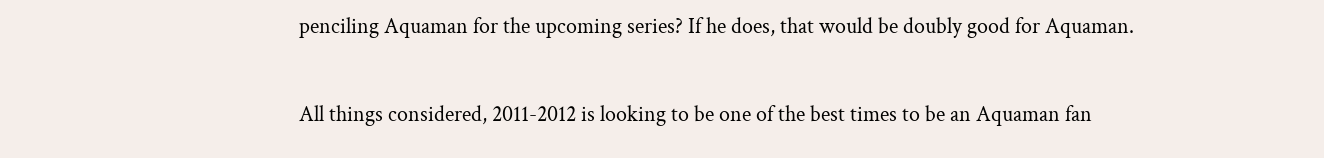penciling Aquaman for the upcoming series? If he does, that would be doubly good for Aquaman.

All things considered, 2011-2012 is looking to be one of the best times to be an Aquaman fan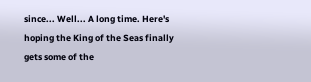since... Well... A long time. Here's hoping the King of the Seas finally gets some of the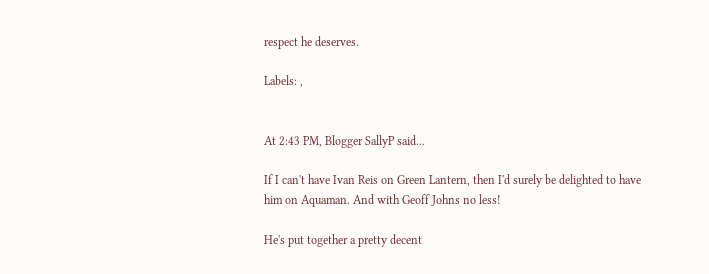respect he deserves.

Labels: ,


At 2:43 PM, Blogger SallyP said...

If I can't have Ivan Reis on Green Lantern, then I'd surely be delighted to have him on Aquaman. And with Geoff Johns no less!

He's put together a pretty decent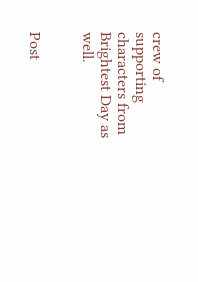crew of supporting characters from Brightest Day as well.


Post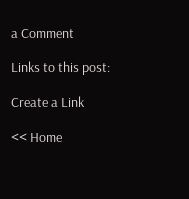a Comment

Links to this post:

Create a Link

<< Home